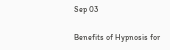Sep 03

Benefits of Hypnosis for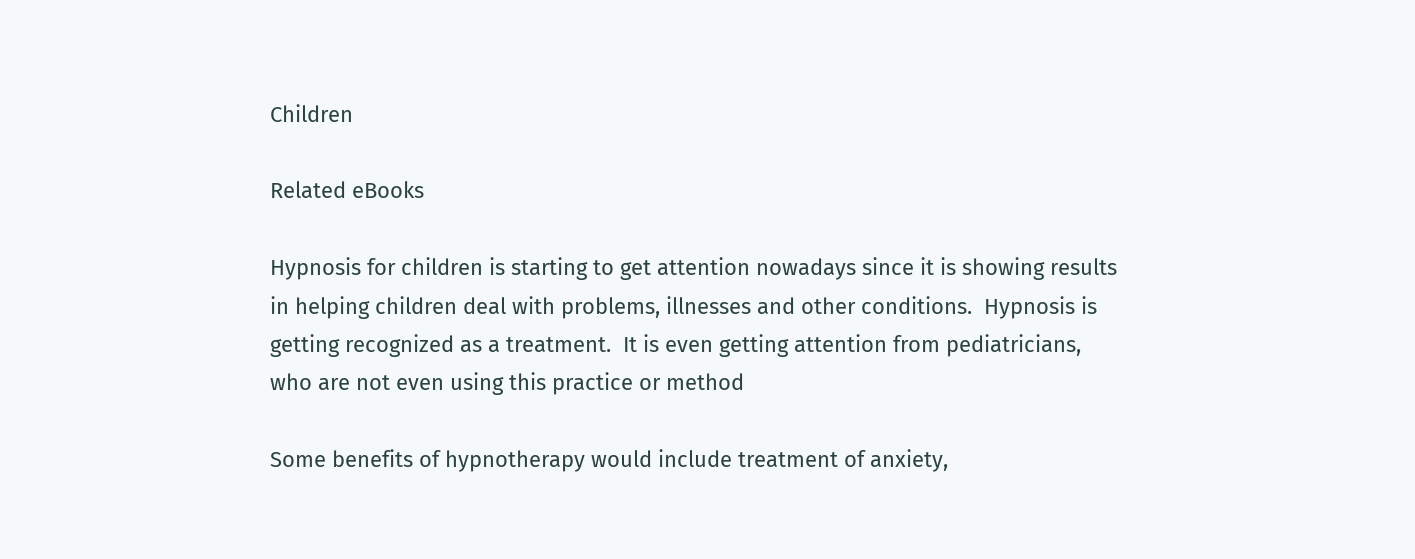Children

Related eBooks

Hypnosis for children is starting to get attention nowadays since it is showing results in helping children deal with problems, illnesses and other conditions.  Hypnosis is getting recognized as a treatment.  It is even getting attention from pediatricians, who are not even using this practice or method

Some benefits of hypnotherapy would include treatment of anxiety,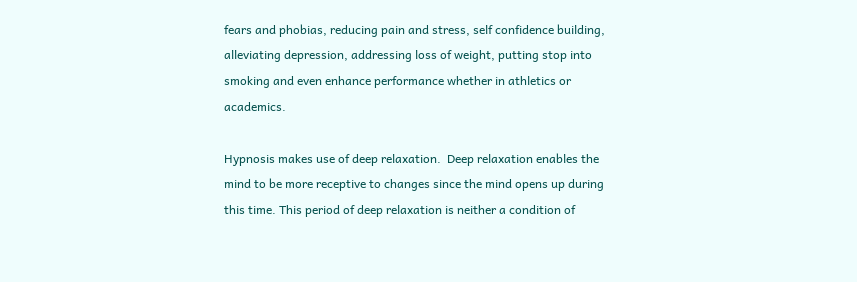fears and phobias, reducing pain and stress, self confidence building, alleviating depression, addressing loss of weight, putting stop into smoking and even enhance performance whether in athletics or academics.

Hypnosis makes use of deep relaxation.  Deep relaxation enables the mind to be more receptive to changes since the mind opens up during this time. This period of deep relaxation is neither a condition of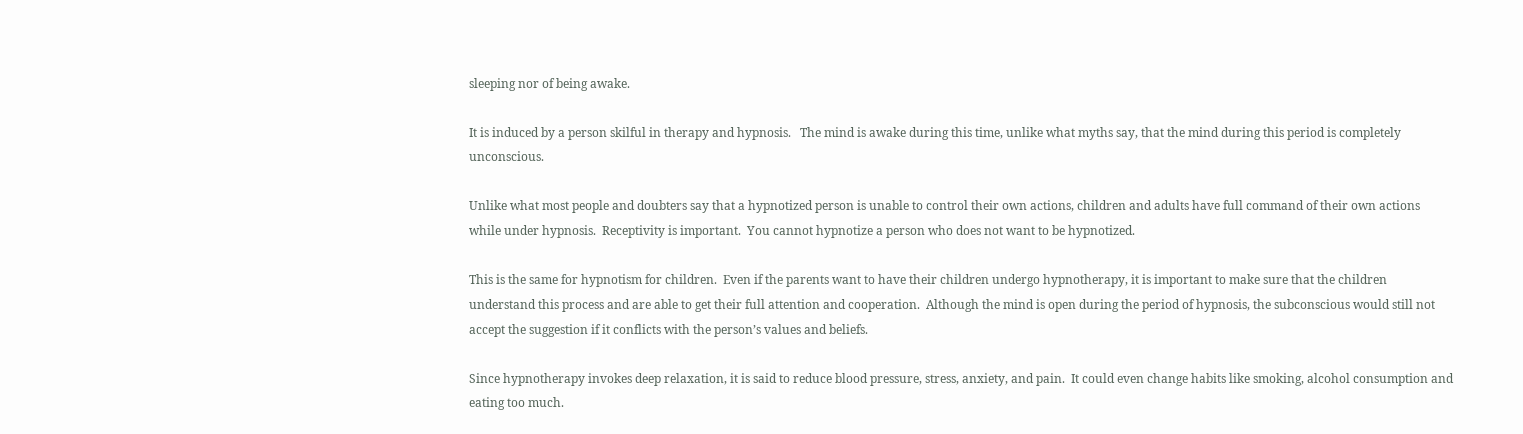sleeping nor of being awake.

It is induced by a person skilful in therapy and hypnosis.   The mind is awake during this time, unlike what myths say, that the mind during this period is completely unconscious.

Unlike what most people and doubters say that a hypnotized person is unable to control their own actions, children and adults have full command of their own actions while under hypnosis.  Receptivity is important.  You cannot hypnotize a person who does not want to be hypnotized.

This is the same for hypnotism for children.  Even if the parents want to have their children undergo hypnotherapy, it is important to make sure that the children understand this process and are able to get their full attention and cooperation.  Although the mind is open during the period of hypnosis, the subconscious would still not accept the suggestion if it conflicts with the person’s values and beliefs.

Since hypnotherapy invokes deep relaxation, it is said to reduce blood pressure, stress, anxiety, and pain.  It could even change habits like smoking, alcohol consumption and eating too much.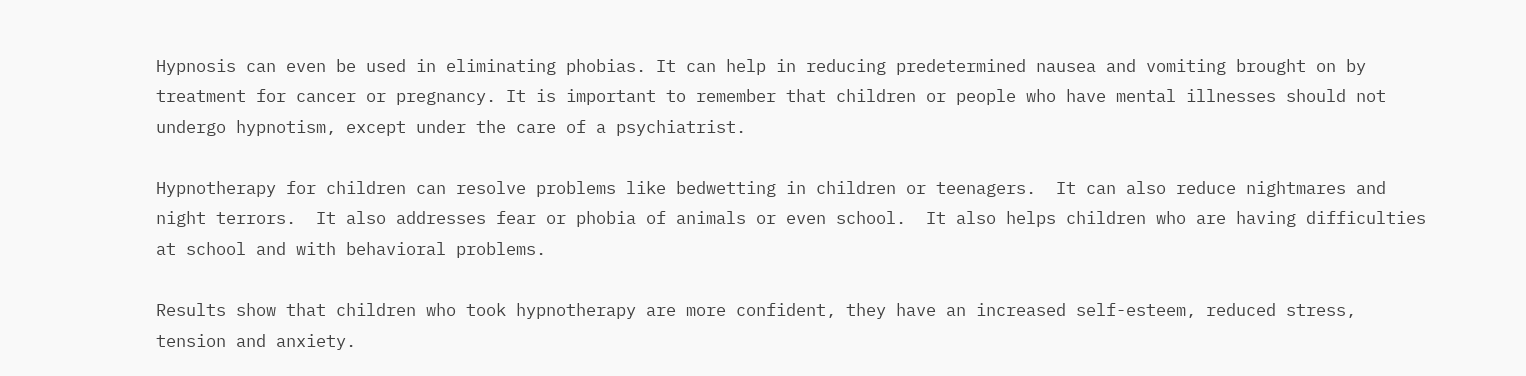Hypnosis can even be used in eliminating phobias. It can help in reducing predetermined nausea and vomiting brought on by treatment for cancer or pregnancy. It is important to remember that children or people who have mental illnesses should not undergo hypnotism, except under the care of a psychiatrist.

Hypnotherapy for children can resolve problems like bedwetting in children or teenagers.  It can also reduce nightmares and night terrors.  It also addresses fear or phobia of animals or even school.  It also helps children who are having difficulties at school and with behavioral problems.

Results show that children who took hypnotherapy are more confident, they have an increased self-esteem, reduced stress, tension and anxiety.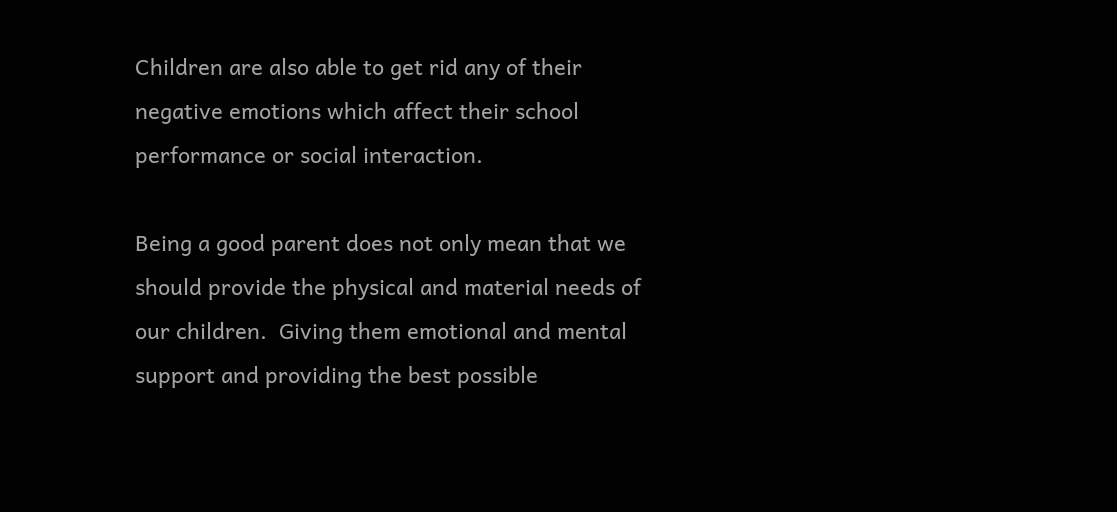Children are also able to get rid any of their negative emotions which affect their school performance or social interaction.

Being a good parent does not only mean that we should provide the physical and material needs of our children.  Giving them emotional and mental support and providing the best possible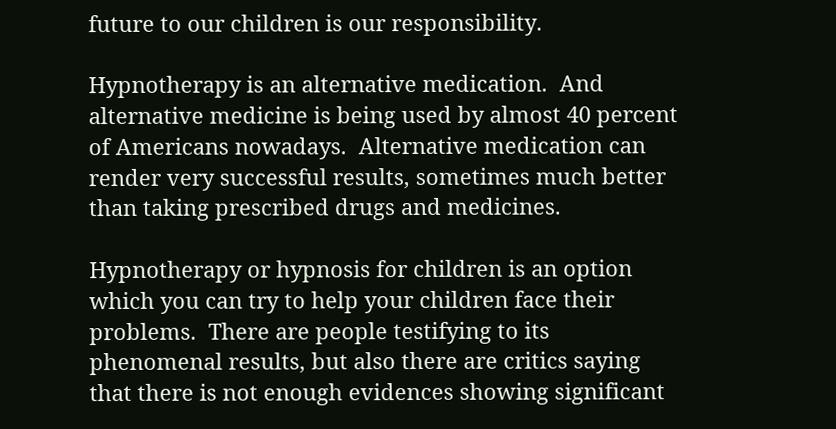future to our children is our responsibility.

Hypnotherapy is an alternative medication.  And alternative medicine is being used by almost 40 percent of Americans nowadays.  Alternative medication can render very successful results, sometimes much better than taking prescribed drugs and medicines.

Hypnotherapy or hypnosis for children is an option which you can try to help your children face their problems.  There are people testifying to its phenomenal results, but also there are critics saying that there is not enough evidences showing significant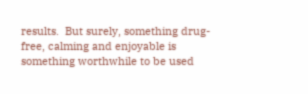results.  But surely, something drug-free, calming and enjoyable is something worthwhile to be used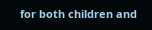for both children and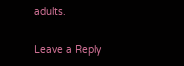adults.

Leave a Reply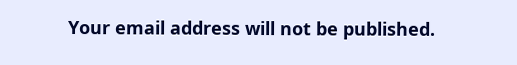Your email address will not be published.